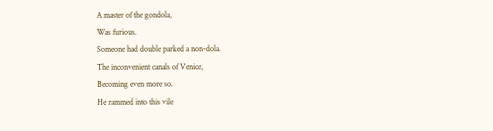A master of the gondola,
Was furious.
Someone had double parked a non-dola.
The inconvenient canals of Venice,
Becoming even more so.
He rammed into this vile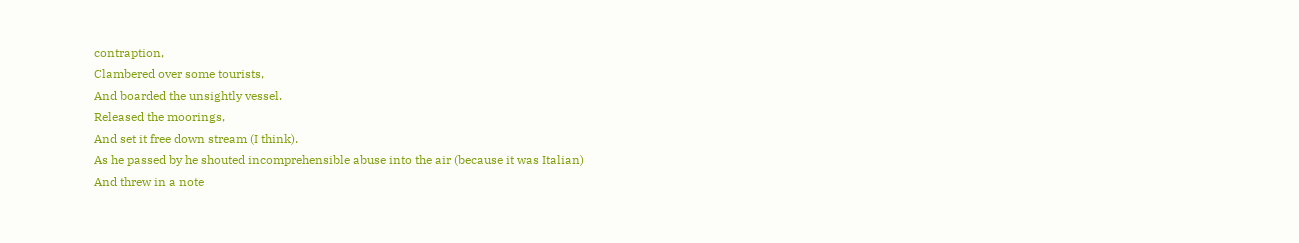contraption,
Clambered over some tourists,
And boarded the unsightly vessel.
Released the moorings,
And set it free down stream (I think).
As he passed by he shouted incomprehensible abuse into the air (because it was Italian)
And threw in a note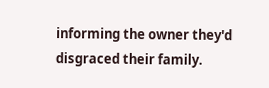informing the owner they'd disgraced their family.